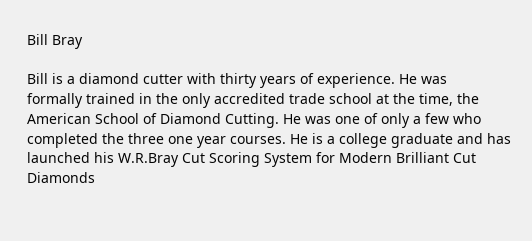Bill Bray

Bill is a diamond cutter with thirty years of experience. He was
formally trained in the only accredited trade school at the time, the
American School of Diamond Cutting. He was one of only a few who
completed the three one year courses. He is a college graduate and has
launched his W.R.Bray Cut Scoring System for Modern Brilliant Cut
Diamonds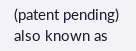(patent pending) also known as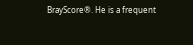BrayScore®. He is a frequent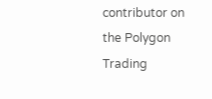contributor on the Polygon Trading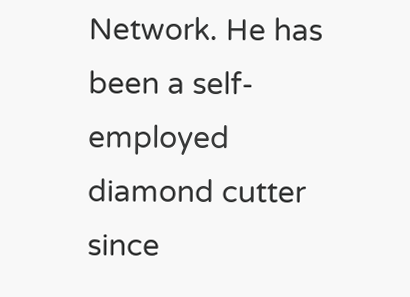Network. He has been a self-employed
diamond cutter since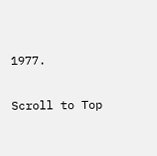1977.

Scroll to Top